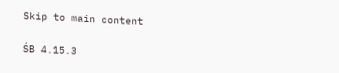Skip to main content

ŚB 4.15.3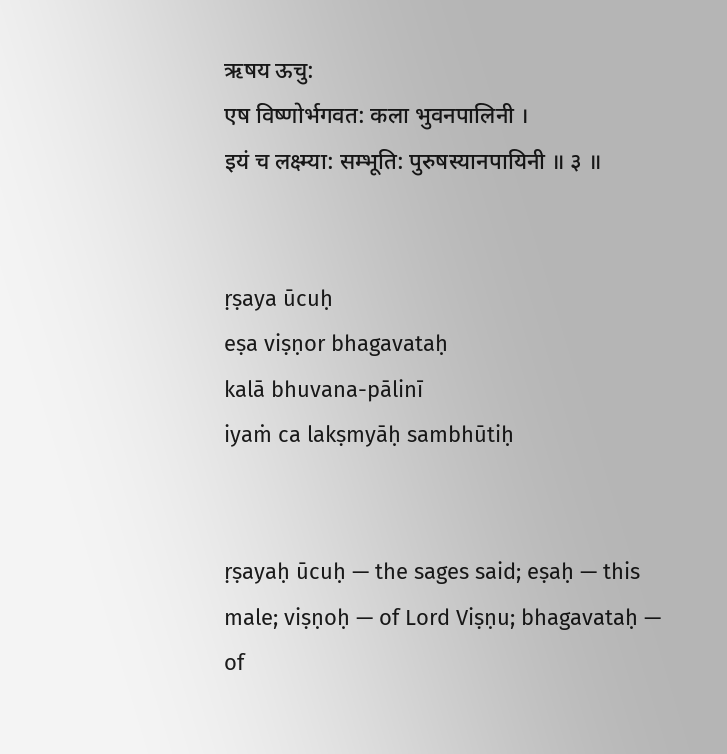ऋषय ऊचु:
एष विष्णोर्भगवत: कला भुवनपालिनी ।
इयं च लक्ष्म्या: सम्भूति: पुरुषस्यानपायिनी ॥ ३ ॥


ṛṣaya ūcuḥ
eṣa viṣṇor bhagavataḥ
kalā bhuvana-pālinī
iyaṁ ca lakṣmyāḥ sambhūtiḥ


ṛṣayaḥ ūcuḥ — the sages said; eṣaḥ — this male; viṣṇoḥ — of Lord Viṣṇu; bhagavataḥ — of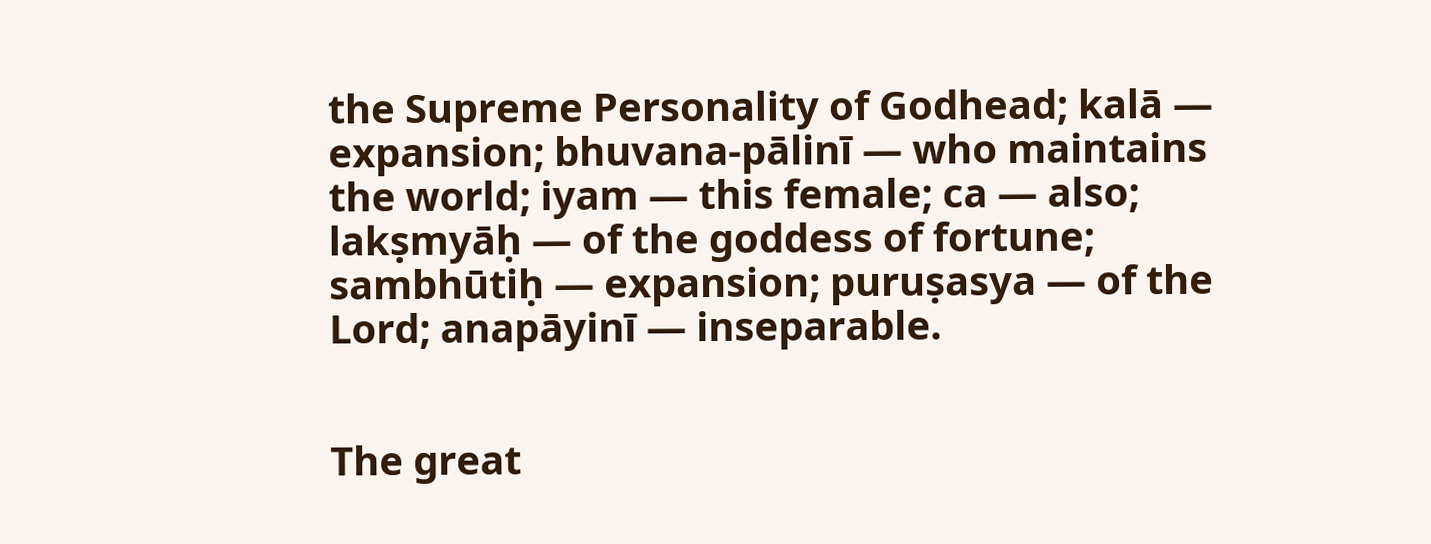the Supreme Personality of Godhead; kalā — expansion; bhuvana-pālinī — who maintains the world; iyam — this female; ca — also; lakṣmyāḥ — of the goddess of fortune; sambhūtiḥ — expansion; puruṣasya — of the Lord; anapāyinī — inseparable.


The great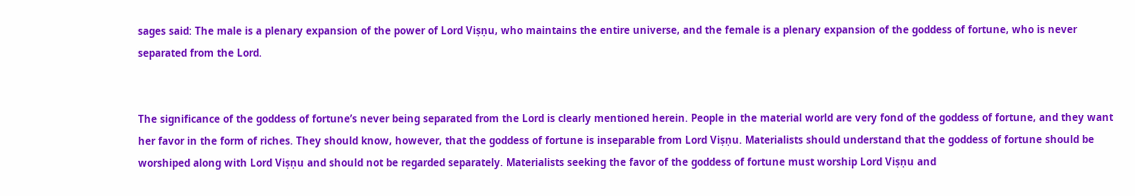sages said: The male is a plenary expansion of the power of Lord Viṣṇu, who maintains the entire universe, and the female is a plenary expansion of the goddess of fortune, who is never separated from the Lord.


The significance of the goddess of fortune’s never being separated from the Lord is clearly mentioned herein. People in the material world are very fond of the goddess of fortune, and they want her favor in the form of riches. They should know, however, that the goddess of fortune is inseparable from Lord Viṣṇu. Materialists should understand that the goddess of fortune should be worshiped along with Lord Viṣṇu and should not be regarded separately. Materialists seeking the favor of the goddess of fortune must worship Lord Viṣṇu and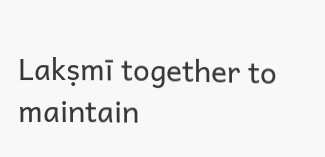Lakṣmī together to maintain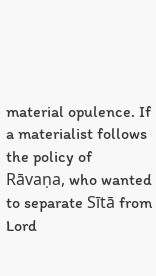material opulence. If a materialist follows the policy of Rāvaṇa, who wanted to separate Sītā from Lord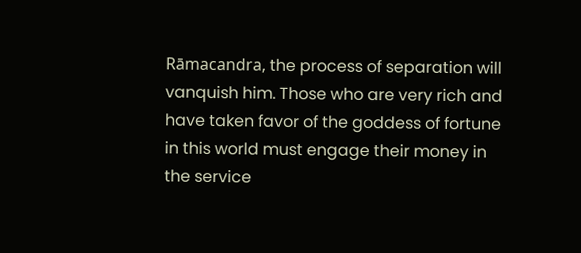Rāmacandra, the process of separation will vanquish him. Those who are very rich and have taken favor of the goddess of fortune in this world must engage their money in the service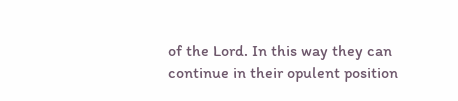of the Lord. In this way they can continue in their opulent position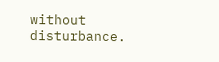without disturbance.